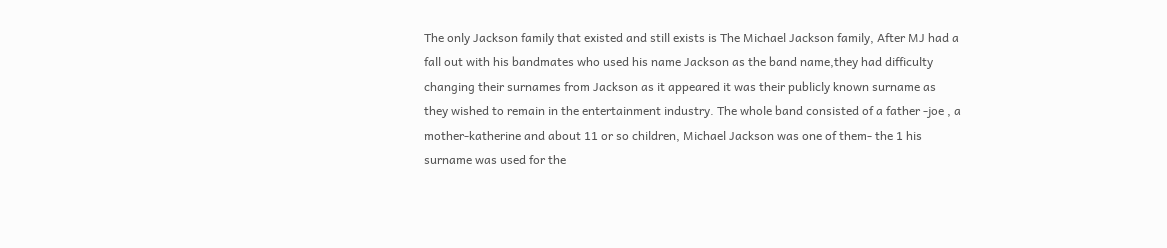The only Jackson family that existed and still exists is The Michael Jackson family, After MJ had a fall out with his bandmates who used his name Jackson as the band name,they had difficulty changing their surnames from Jackson as it appeared it was their publicly known surname as they wished to remain in the entertainment industry. The whole band consisted of a father -joe , a mother-katherine and about 11 or so children, Michael Jackson was one of them- the 1 his surname was used for the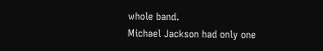whole band.
Michael Jackson had only one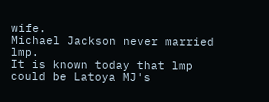wife.
Michael Jackson never married lmp.
It is known today that lmp could be Latoya MJ's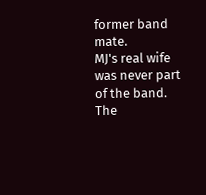former band mate.
MJ's real wife was never part of the band.
The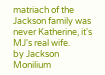matriach of the Jackson family was never Katherine, it's MJ's real wife.
by Jackson Monilium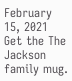February 15, 2021
Get the The Jackson family mug.